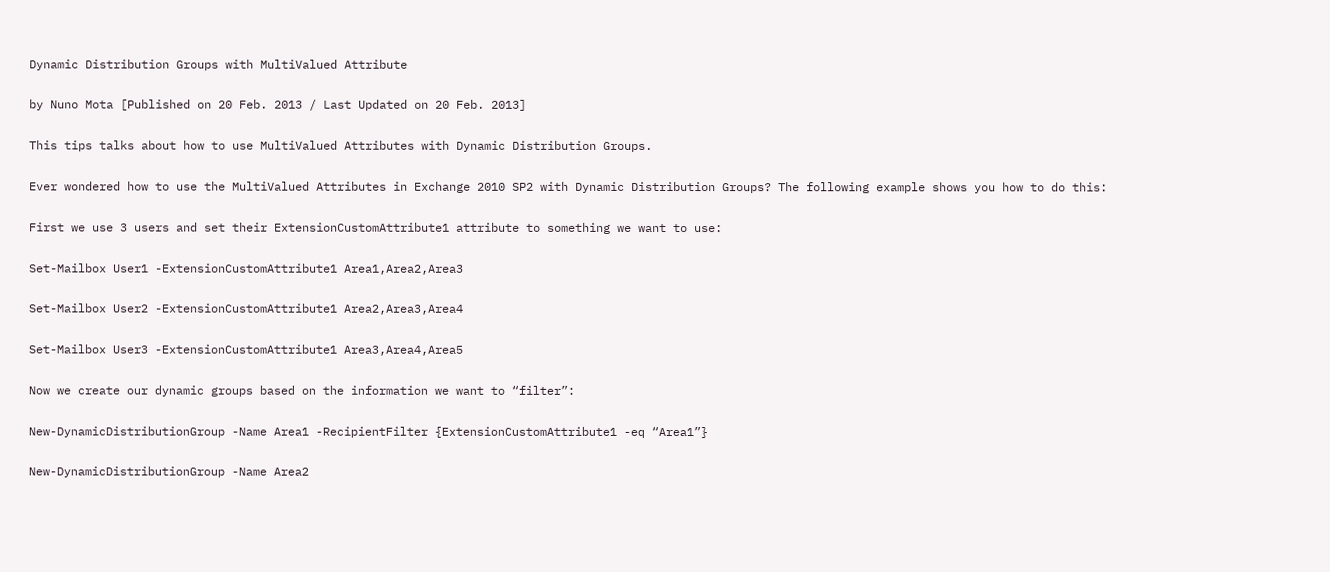Dynamic Distribution Groups with MultiValued Attribute

by Nuno Mota [Published on 20 Feb. 2013 / Last Updated on 20 Feb. 2013]

This tips talks about how to use MultiValued Attributes with Dynamic Distribution Groups.

Ever wondered how to use the MultiValued Attributes in Exchange 2010 SP2 with Dynamic Distribution Groups? The following example shows you how to do this:

First we use 3 users and set their ExtensionCustomAttribute1 attribute to something we want to use:

Set-Mailbox User1 -ExtensionCustomAttribute1 Area1,Area2,Area3

Set-Mailbox User2 -ExtensionCustomAttribute1 Area2,Area3,Area4

Set-Mailbox User3 -ExtensionCustomAttribute1 Area3,Area4,Area5

Now we create our dynamic groups based on the information we want to “filter”:

New-DynamicDistributionGroup -Name Area1 -RecipientFilter {ExtensionCustomAttribute1 -eq “Area1”}

New-DynamicDistributionGroup -Name Area2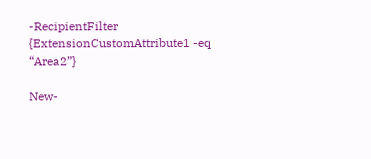-RecipientFilter {ExtensionCustomAttribute1 -eq “Area2”}

New-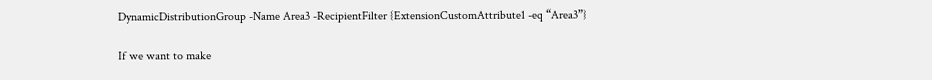DynamicDistributionGroup -Name Area3 -RecipientFilter {ExtensionCustomAttribute1 -eq “Area3”}

If we want to make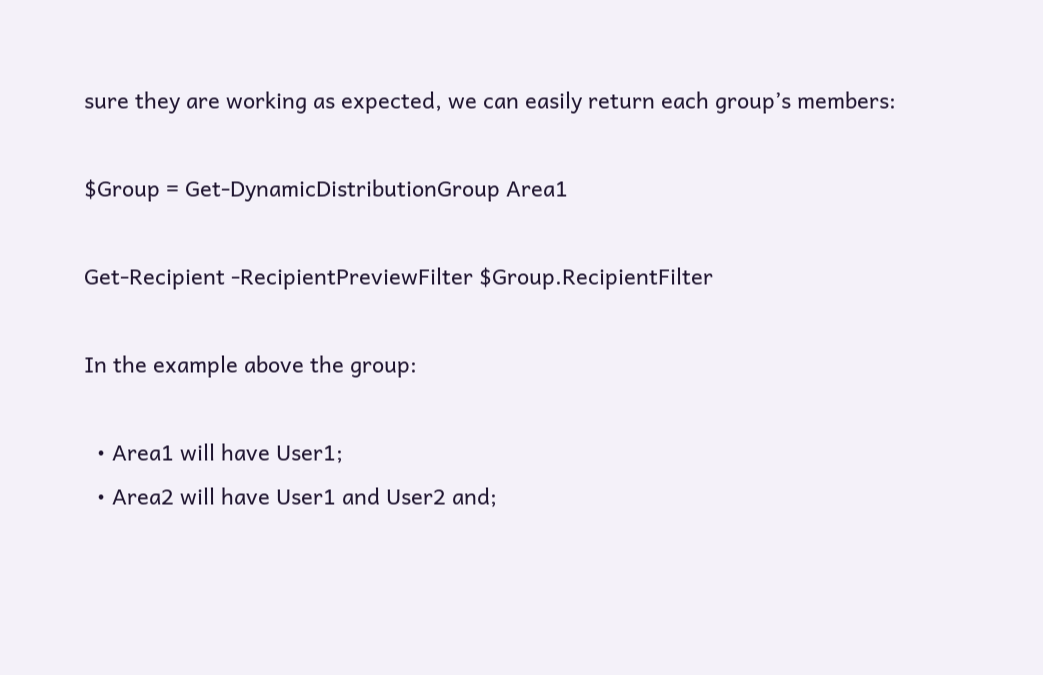sure they are working as expected, we can easily return each group’s members:

$Group = Get-DynamicDistributionGroup Area1

Get-Recipient -RecipientPreviewFilter $Group.RecipientFilter

In the example above the group:

  • Area1 will have User1;
  • Area2 will have User1 and User2 and;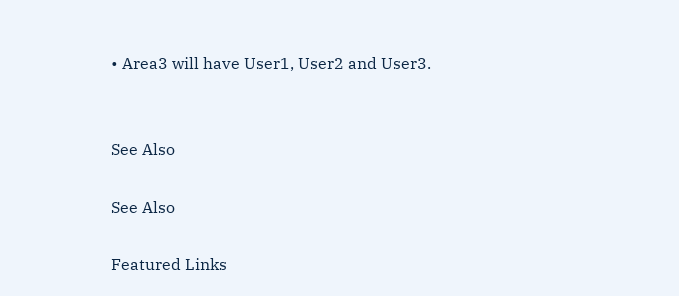• Area3 will have User1, User2 and User3.


See Also

See Also

Featured Links